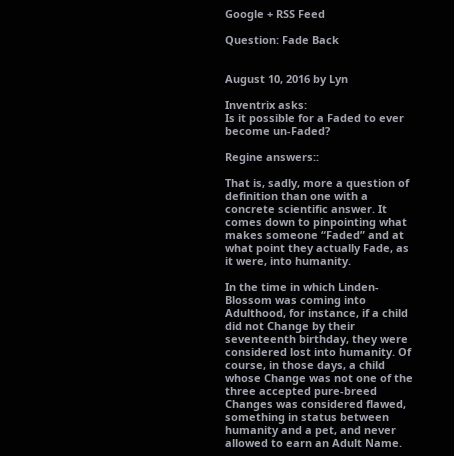Google + RSS Feed

Question: Fade Back


August 10, 2016 by Lyn

Inventrix asks:
Is it possible for a Faded to ever become un-Faded?

Regine answers::

That is, sadly, more a question of definition than one with a concrete scientific answer. It comes down to pinpointing what makes someone “Faded” and at what point they actually Fade, as it were, into humanity.

In the time in which Linden-Blossom was coming into Adulthood, for instance, if a child did not Change by their seventeenth birthday, they were considered lost into humanity. Of course, in those days, a child whose Change was not one of the three accepted pure-breed Changes was considered flawed, something in status between humanity and a pet, and never allowed to earn an Adult Name.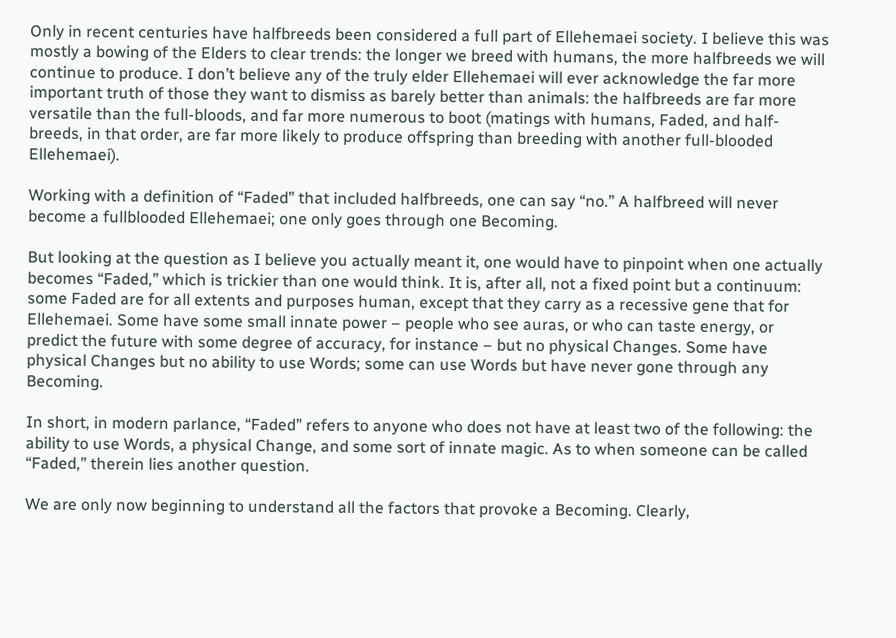Only in recent centuries have halfbreeds been considered a full part of Ellehemaei society. I believe this was mostly a bowing of the Elders to clear trends: the longer we breed with humans, the more halfbreeds we will continue to produce. I don’t believe any of the truly elder Ellehemaei will ever acknowledge the far more important truth of those they want to dismiss as barely better than animals: the halfbreeds are far more versatile than the full-bloods, and far more numerous to boot (matings with humans, Faded, and half-breeds, in that order, are far more likely to produce offspring than breeding with another full-blooded Ellehemaei).

Working with a definition of “Faded” that included halfbreeds, one can say “no.” A halfbreed will never become a fullblooded Ellehemaei; one only goes through one Becoming.

But looking at the question as I believe you actually meant it, one would have to pinpoint when one actually becomes “Faded,” which is trickier than one would think. It is, after all, not a fixed point but a continuum: some Faded are for all extents and purposes human, except that they carry as a recessive gene that for Ellehemaei. Some have some small innate power – people who see auras, or who can taste energy, or predict the future with some degree of accuracy, for instance – but no physical Changes. Some have physical Changes but no ability to use Words; some can use Words but have never gone through any Becoming.

In short, in modern parlance, “Faded” refers to anyone who does not have at least two of the following: the ability to use Words, a physical Change, and some sort of innate magic. As to when someone can be called “Faded,” therein lies another question.

We are only now beginning to understand all the factors that provoke a Becoming. Clearly,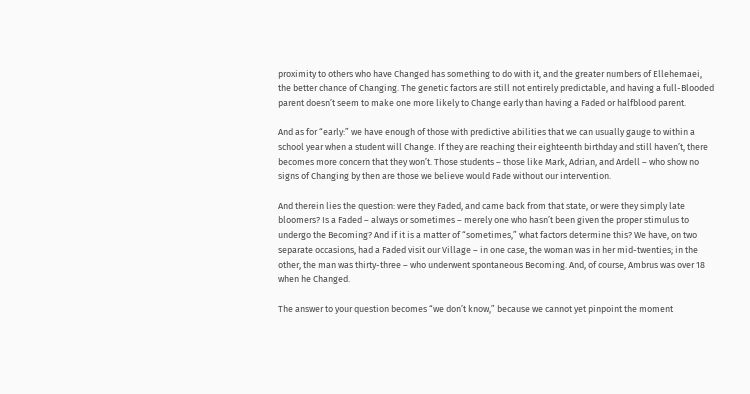proximity to others who have Changed has something to do with it, and the greater numbers of Ellehemaei, the better chance of Changing. The genetic factors are still not entirely predictable, and having a full-Blooded parent doesn’t seem to make one more likely to Change early than having a Faded or halfblood parent.

And as for “early:” we have enough of those with predictive abilities that we can usually gauge to within a school year when a student will Change. If they are reaching their eighteenth birthday and still haven’t, there becomes more concern that they won’t. Those students – those like Mark, Adrian, and Ardell – who show no signs of Changing by then are those we believe would Fade without our intervention.

And therein lies the question: were they Faded, and came back from that state, or were they simply late bloomers? Is a Faded – always or sometimes – merely one who hasn’t been given the proper stimulus to undergo the Becoming? And if it is a matter of “sometimes,” what factors determine this? We have, on two separate occasions, had a Faded visit our Village – in one case, the woman was in her mid-twenties; in the other, the man was thirty-three – who underwent spontaneous Becoming. And, of course, Ambrus was over 18 when he Changed.

The answer to your question becomes “we don’t know,” because we cannot yet pinpoint the moment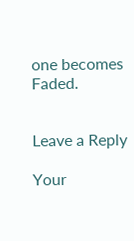one becomes Faded.


Leave a Reply

Your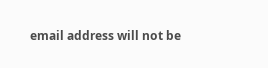email address will not be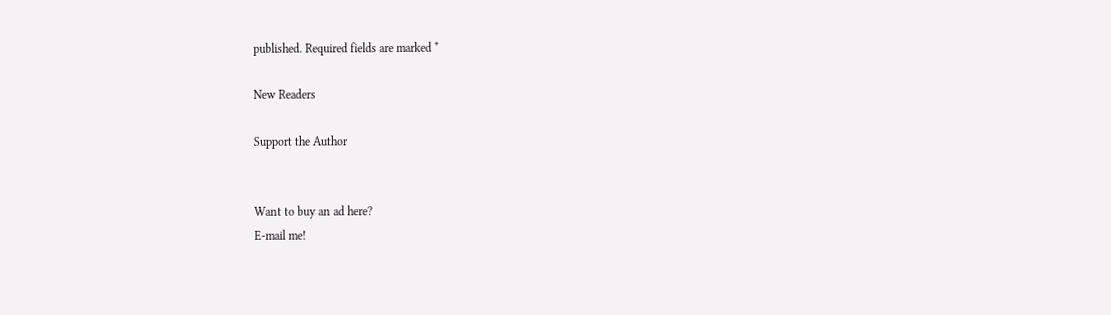published. Required fields are marked *

New Readers

Support the Author


Want to buy an ad here?
E-mail me!